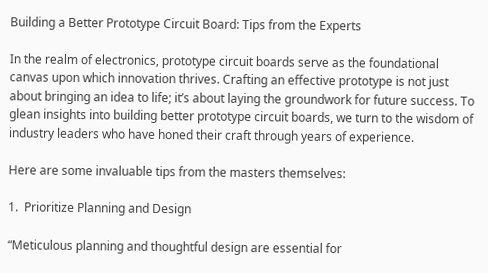Building a Better Prototype Circuit Board: Tips from the Experts

In the realm of electronics, prototype circuit boards serve as the foundational canvas upon which innovation thrives. Crafting an effective prototype is not just about bringing an idea to life; it’s about laying the groundwork for future success. To glean insights into building better prototype circuit boards, we turn to the wisdom of industry leaders who have honed their craft through years of experience.

Here are some invaluable tips from the masters themselves:

1.  Prioritize Planning and Design

“Meticulous planning and thoughtful design are essential for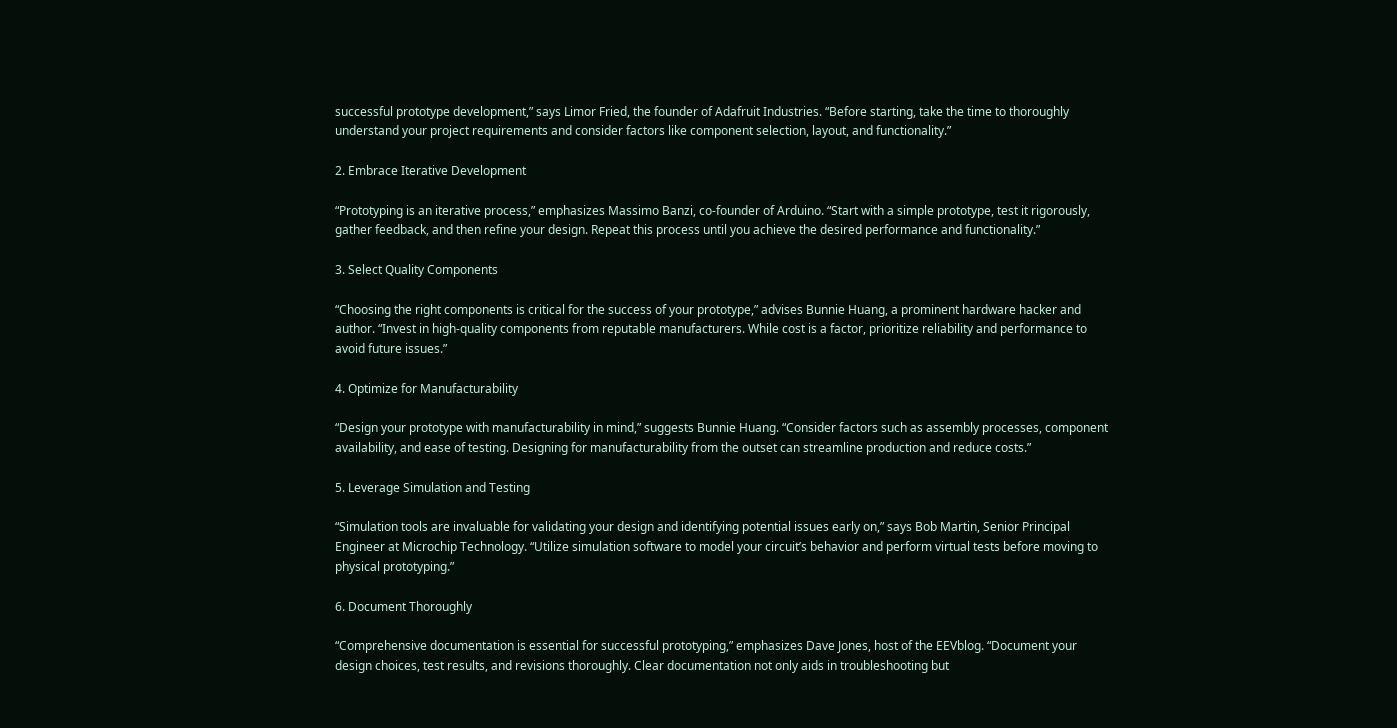successful prototype development,” says Limor Fried, the founder of Adafruit Industries. “Before starting, take the time to thoroughly understand your project requirements and consider factors like component selection, layout, and functionality.”

2. Embrace Iterative Development

“Prototyping is an iterative process,” emphasizes Massimo Banzi, co-founder of Arduino. “Start with a simple prototype, test it rigorously, gather feedback, and then refine your design. Repeat this process until you achieve the desired performance and functionality.”

3. Select Quality Components

“Choosing the right components is critical for the success of your prototype,” advises Bunnie Huang, a prominent hardware hacker and author. “Invest in high-quality components from reputable manufacturers. While cost is a factor, prioritize reliability and performance to avoid future issues.”

4. Optimize for Manufacturability

“Design your prototype with manufacturability in mind,” suggests Bunnie Huang. “Consider factors such as assembly processes, component availability, and ease of testing. Designing for manufacturability from the outset can streamline production and reduce costs.”

5. Leverage Simulation and Testing

“Simulation tools are invaluable for validating your design and identifying potential issues early on,” says Bob Martin, Senior Principal Engineer at Microchip Technology. “Utilize simulation software to model your circuit’s behavior and perform virtual tests before moving to physical prototyping.”

6. Document Thoroughly

“Comprehensive documentation is essential for successful prototyping,” emphasizes Dave Jones, host of the EEVblog. “Document your design choices, test results, and revisions thoroughly. Clear documentation not only aids in troubleshooting but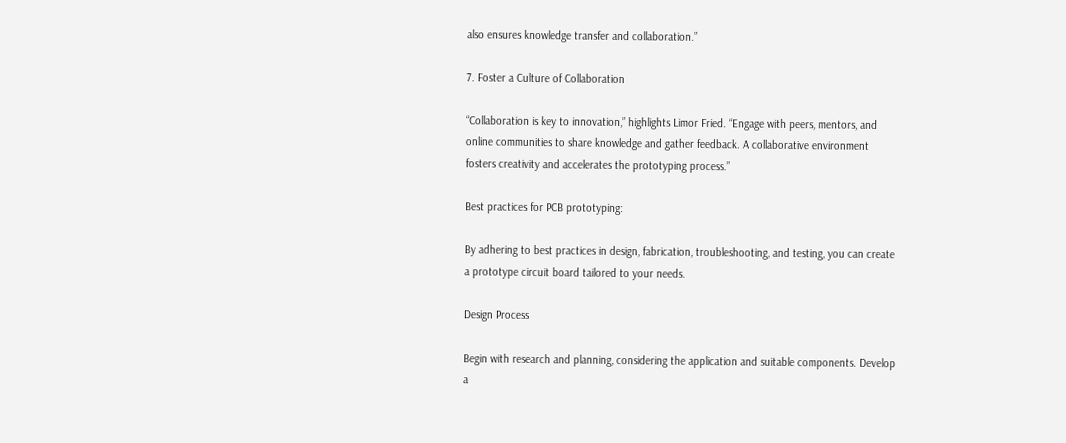also ensures knowledge transfer and collaboration.”

7. Foster a Culture of Collaboration

“Collaboration is key to innovation,” highlights Limor Fried. “Engage with peers, mentors, and online communities to share knowledge and gather feedback. A collaborative environment fosters creativity and accelerates the prototyping process.”

Best practices for PCB prototyping:

By adhering to best practices in design, fabrication, troubleshooting, and testing, you can create a prototype circuit board tailored to your needs.

Design Process

Begin with research and planning, considering the application and suitable components. Develop a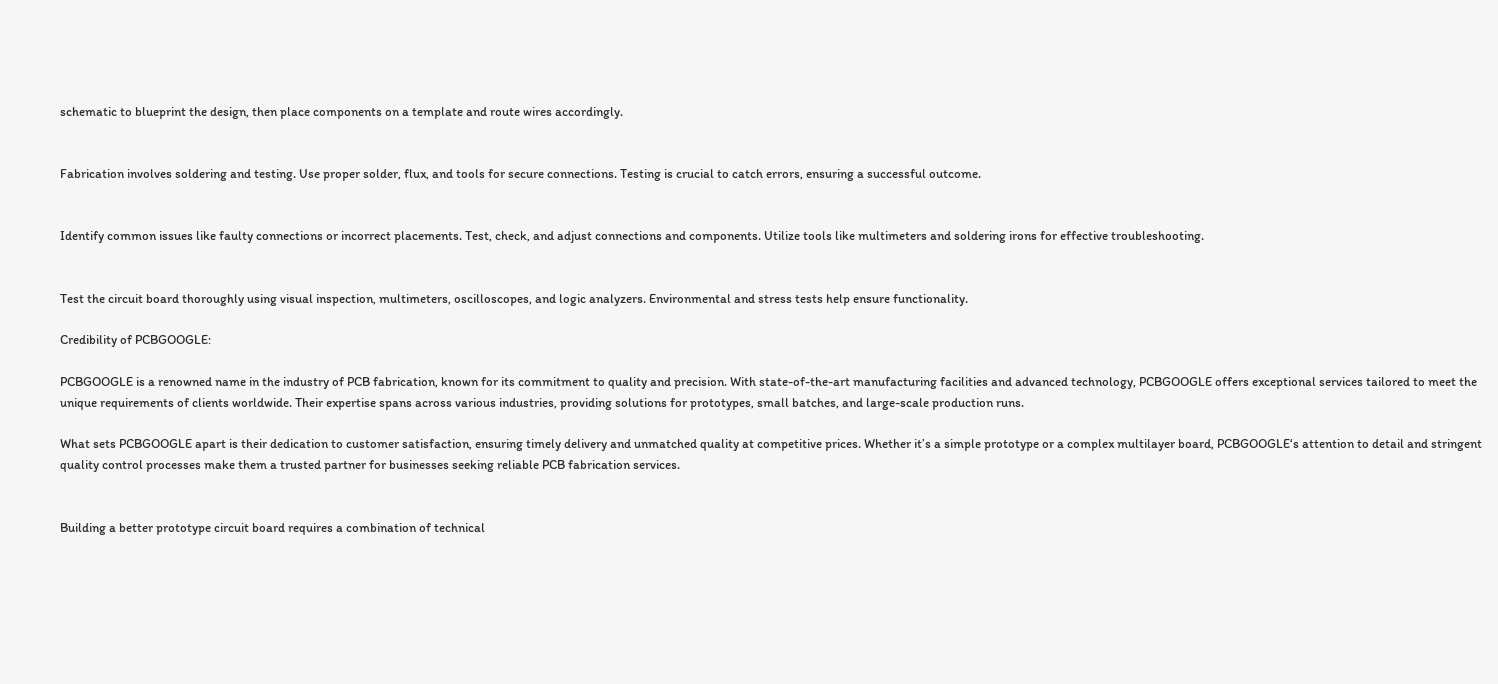schematic to blueprint the design, then place components on a template and route wires accordingly.


Fabrication involves soldering and testing. Use proper solder, flux, and tools for secure connections. Testing is crucial to catch errors, ensuring a successful outcome.


Identify common issues like faulty connections or incorrect placements. Test, check, and adjust connections and components. Utilize tools like multimeters and soldering irons for effective troubleshooting.


Test the circuit board thoroughly using visual inspection, multimeters, oscilloscopes, and logic analyzers. Environmental and stress tests help ensure functionality.

Credibility of PCBGOOGLE:

PCBGOOGLE is a renowned name in the industry of PCB fabrication, known for its commitment to quality and precision. With state-of-the-art manufacturing facilities and advanced technology, PCBGOOGLE offers exceptional services tailored to meet the unique requirements of clients worldwide. Their expertise spans across various industries, providing solutions for prototypes, small batches, and large-scale production runs.

What sets PCBGOOGLE apart is their dedication to customer satisfaction, ensuring timely delivery and unmatched quality at competitive prices. Whether it’s a simple prototype or a complex multilayer board, PCBGOOGLE‘s attention to detail and stringent quality control processes make them a trusted partner for businesses seeking reliable PCB fabrication services.


Building a better prototype circuit board requires a combination of technical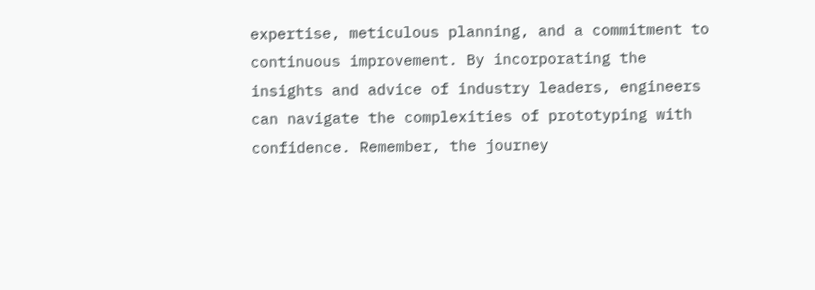expertise, meticulous planning, and a commitment to continuous improvement. By incorporating the insights and advice of industry leaders, engineers can navigate the complexities of prototyping with confidence. Remember, the journey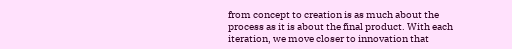from concept to creation is as much about the process as it is about the final product. With each iteration, we move closer to innovation that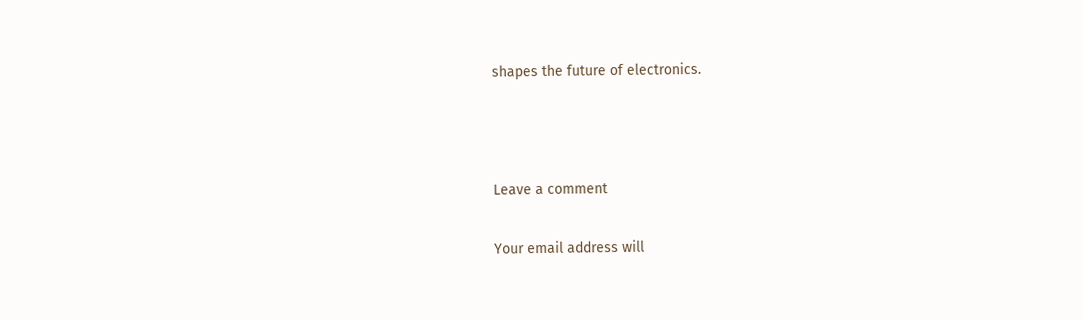shapes the future of electronics.



Leave a comment

Your email address will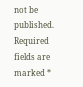not be published. Required fields are marked *